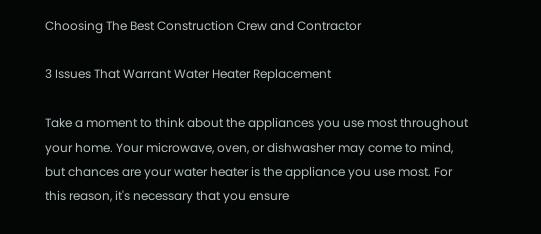Choosing The Best Construction Crew and Contractor

3 Issues That Warrant Water Heater Replacement

Take a moment to think about the appliances you use most throughout your home. Your microwave, oven, or dishwasher may come to mind, but chances are your water heater is the appliance you use most. For this reason, it's necessary that you ensure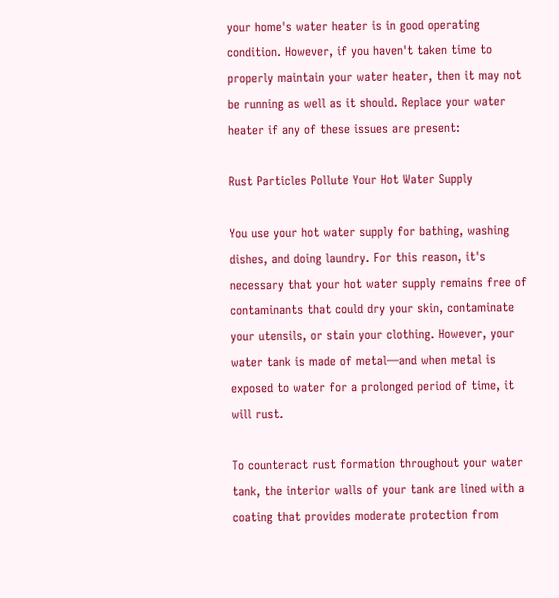your home's water heater is in good operating condition. However, if you haven't taken time to properly maintain your water heater, then it may not be running as well as it should. Replace your water heater if any of these issues are present:

Rust Particles Pollute Your Hot Water Supply

You use your hot water supply for bathing, washing dishes, and doing laundry. For this reason, it's necessary that your hot water supply remains free of contaminants that could dry your skin, contaminate your utensils, or stain your clothing. However, your water tank is made of metal—and when metal is exposed to water for a prolonged period of time, it will rust.

To counteract rust formation throughout your water tank, the interior walls of your tank are lined with a coating that provides moderate protection from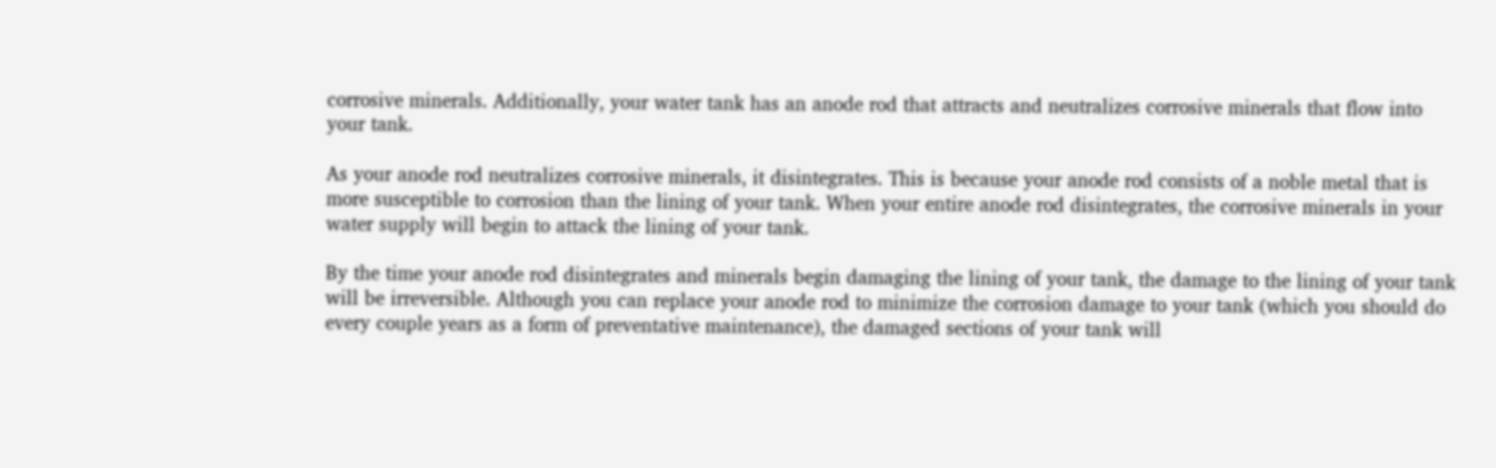corrosive minerals. Additionally, your water tank has an anode rod that attracts and neutralizes corrosive minerals that flow into your tank.

As your anode rod neutralizes corrosive minerals, it disintegrates. This is because your anode rod consists of a noble metal that is more susceptible to corrosion than the lining of your tank. When your entire anode rod disintegrates, the corrosive minerals in your water supply will begin to attack the lining of your tank.

By the time your anode rod disintegrates and minerals begin damaging the lining of your tank, the damage to the lining of your tank will be irreversible. Although you can replace your anode rod to minimize the corrosion damage to your tank (which you should do every couple years as a form of preventative maintenance), the damaged sections of your tank will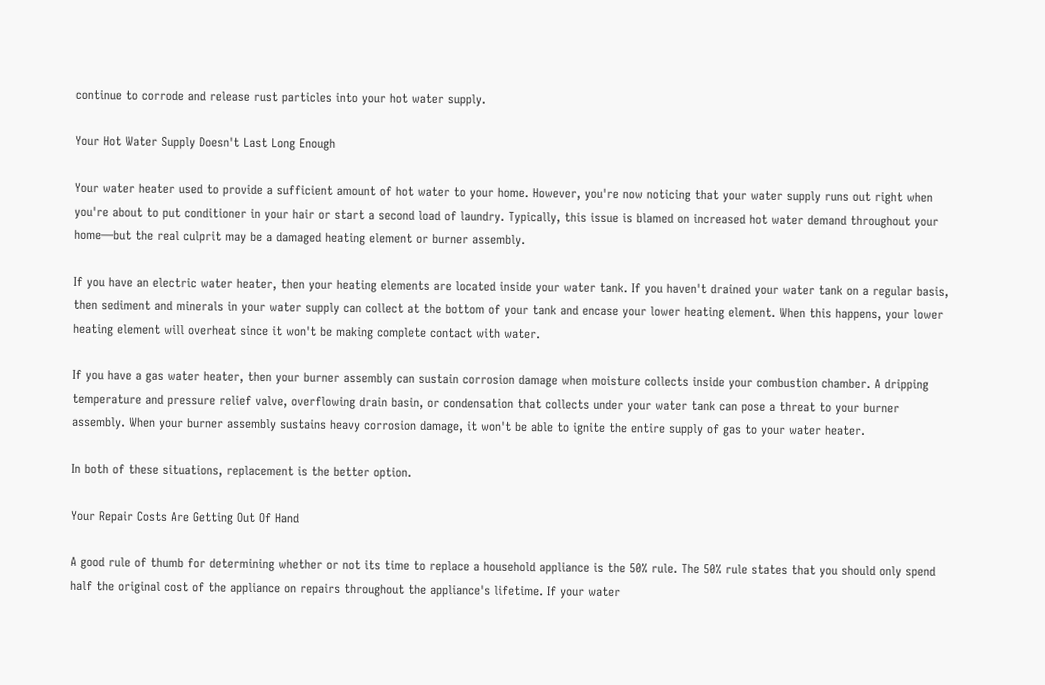continue to corrode and release rust particles into your hot water supply.

Your Hot Water Supply Doesn't Last Long Enough

Your water heater used to provide a sufficient amount of hot water to your home. However, you're now noticing that your water supply runs out right when you're about to put conditioner in your hair or start a second load of laundry. Typically, this issue is blamed on increased hot water demand throughout your home—but the real culprit may be a damaged heating element or burner assembly.

If you have an electric water heater, then your heating elements are located inside your water tank. If you haven't drained your water tank on a regular basis, then sediment and minerals in your water supply can collect at the bottom of your tank and encase your lower heating element. When this happens, your lower heating element will overheat since it won't be making complete contact with water.

If you have a gas water heater, then your burner assembly can sustain corrosion damage when moisture collects inside your combustion chamber. A dripping temperature and pressure relief valve, overflowing drain basin, or condensation that collects under your water tank can pose a threat to your burner assembly. When your burner assembly sustains heavy corrosion damage, it won't be able to ignite the entire supply of gas to your water heater.

In both of these situations, replacement is the better option.

Your Repair Costs Are Getting Out Of Hand

A good rule of thumb for determining whether or not its time to replace a household appliance is the 50% rule. The 50% rule states that you should only spend half the original cost of the appliance on repairs throughout the appliance's lifetime. If your water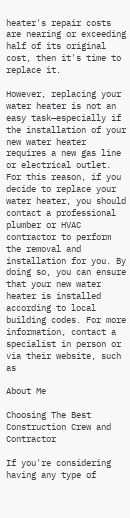heater's repair costs are nearing or exceeding half of its original cost, then it's time to replace it.

However, replacing your water heater is not an easy task—especially if the installation of your new water heater requires a new gas line or electrical outlet. For this reason, if you decide to replace your water heater, you should contact a professional plumber or HVAC contractor to perform the removal and installation for you. By doing so, you can ensure that your new water heater is installed according to local building codes. For more information, contact a specialist in person or via their website, such as

About Me

Choosing The Best Construction Crew and Contractor

If you're considering having any type of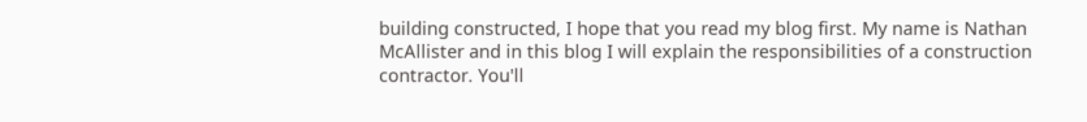building constructed, I hope that you read my blog first. My name is Nathan McAllister and in this blog I will explain the responsibilities of a construction contractor. You'll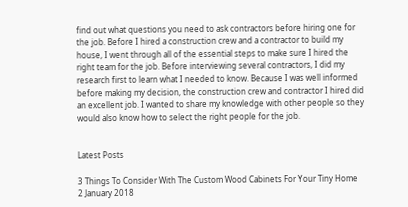find out what questions you need to ask contractors before hiring one for the job. Before I hired a construction crew and a contractor to build my house, I went through all of the essential steps to make sure I hired the right team for the job. Before interviewing several contractors, I did my research first to learn what I needed to know. Because I was well informed before making my decision, the construction crew and contractor I hired did an excellent job. I wanted to share my knowledge with other people so they would also know how to select the right people for the job.


Latest Posts

3 Things To Consider With The Custom Wood Cabinets For Your Tiny Home
2 January 2018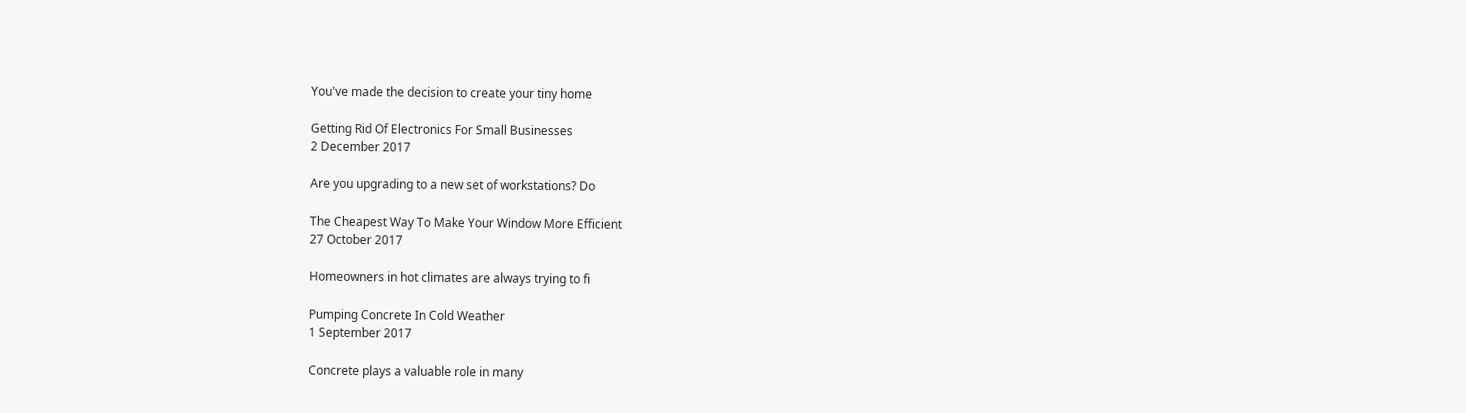You've made the decision to create your tiny home

Getting Rid Of Electronics For Small Businesses
2 December 2017

Are you upgrading to a new set of workstations? Do

The Cheapest Way To Make Your Window More Efficient
27 October 2017

Homeowners in hot climates are always trying to fi

Pumping Concrete In Cold Weather
1 September 2017

Concrete plays a valuable role in many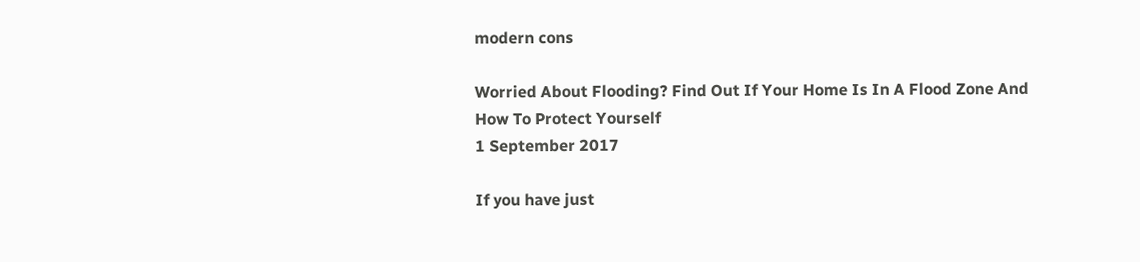modern cons

Worried About Flooding? Find Out If Your Home Is In A Flood Zone And How To Protect Yourself
1 September 2017

If you have just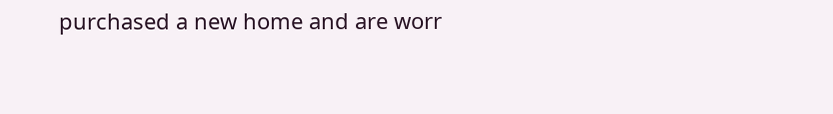purchased a new home and are worr